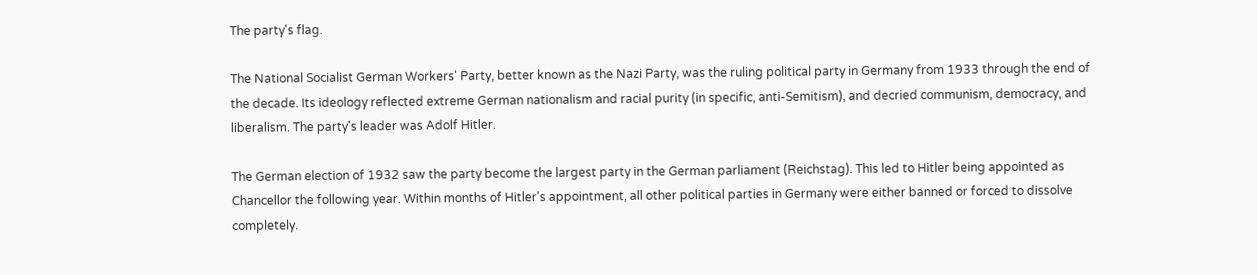The party's flag.

The National Socialist German Workers' Party, better known as the Nazi Party, was the ruling political party in Germany from 1933 through the end of the decade. Its ideology reflected extreme German nationalism and racial purity (in specific, anti-Semitism), and decried communism, democracy, and liberalism. The party's leader was Adolf Hitler.

The German election of 1932 saw the party become the largest party in the German parliament (Reichstag). This led to Hitler being appointed as Chancellor the following year. Within months of Hitler's appointment, all other political parties in Germany were either banned or forced to dissolve completely.